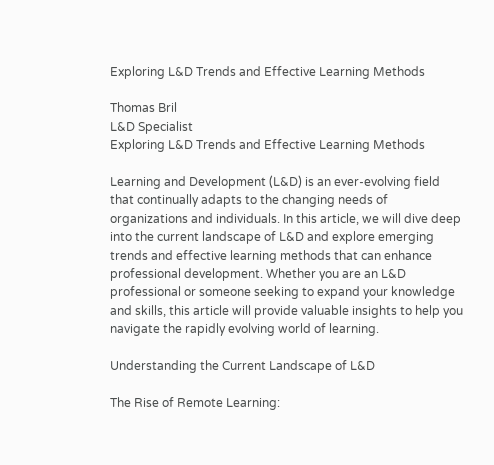Exploring L&D Trends and Effective Learning Methods

Thomas Bril
L&D Specialist
Exploring L&D Trends and Effective Learning Methods

Learning and Development (L&D) is an ever-evolving field that continually adapts to the changing needs of organizations and individuals. In this article, we will dive deep into the current landscape of L&D and explore emerging trends and effective learning methods that can enhance professional development. Whether you are an L&D professional or someone seeking to expand your knowledge and skills, this article will provide valuable insights to help you navigate the rapidly evolving world of learning.

Understanding the Current Landscape of L&D

The Rise of Remote Learning: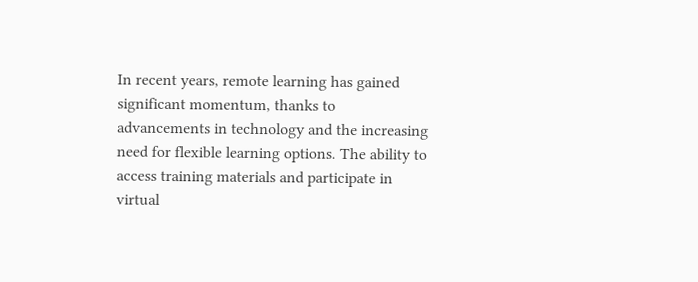In recent years, remote learning has gained significant momentum, thanks to advancements in technology and the increasing need for flexible learning options. The ability to access training materials and participate in virtual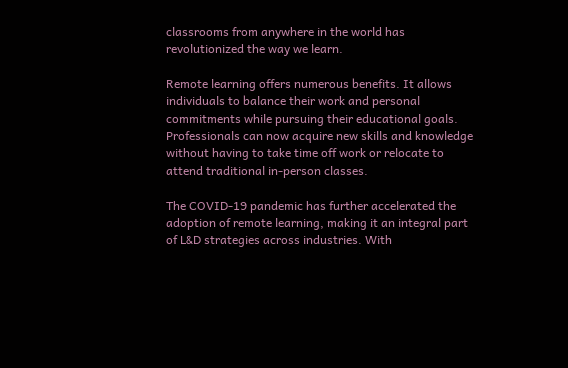classrooms from anywhere in the world has revolutionized the way we learn.

Remote learning offers numerous benefits. It allows individuals to balance their work and personal commitments while pursuing their educational goals. Professionals can now acquire new skills and knowledge without having to take time off work or relocate to attend traditional in-person classes.

The COVID-19 pandemic has further accelerated the adoption of remote learning, making it an integral part of L&D strategies across industries. With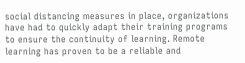social distancing measures in place, organizations have had to quickly adapt their training programs to ensure the continuity of learning. Remote learning has proven to be a reliable and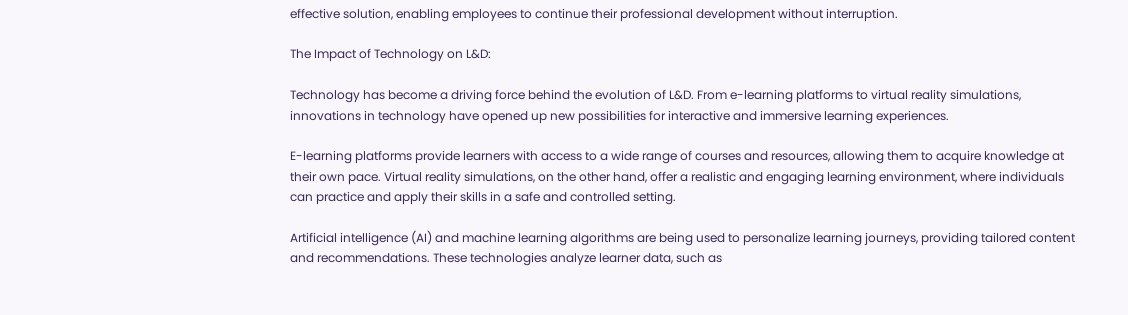effective solution, enabling employees to continue their professional development without interruption.

The Impact of Technology on L&D:

Technology has become a driving force behind the evolution of L&D. From e-learning platforms to virtual reality simulations, innovations in technology have opened up new possibilities for interactive and immersive learning experiences.

E-learning platforms provide learners with access to a wide range of courses and resources, allowing them to acquire knowledge at their own pace. Virtual reality simulations, on the other hand, offer a realistic and engaging learning environment, where individuals can practice and apply their skills in a safe and controlled setting.

Artificial intelligence (AI) and machine learning algorithms are being used to personalize learning journeys, providing tailored content and recommendations. These technologies analyze learner data, such as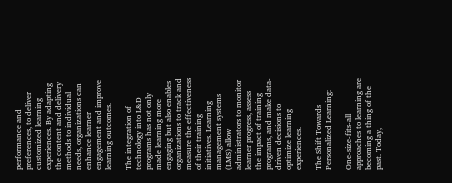performance and preferences, to deliver customized learning experiences. By adapting the content and delivery methods to individual needs, organizations can enhance learner engagement and improve learning outcomes.

The integration of technology into L&D programs has not only made learning more engaging but also enables organizations to track and measure the effectiveness of their training initiatives. Learning management systems (LMS) allow administrators to monitor learner progress, assess the impact of training programs, and make data-driven decisions to optimize learning experiences.

The Shift Towards Personalized Learning:

One-size-fits-all approaches to learning are becoming a thing of the past. Today,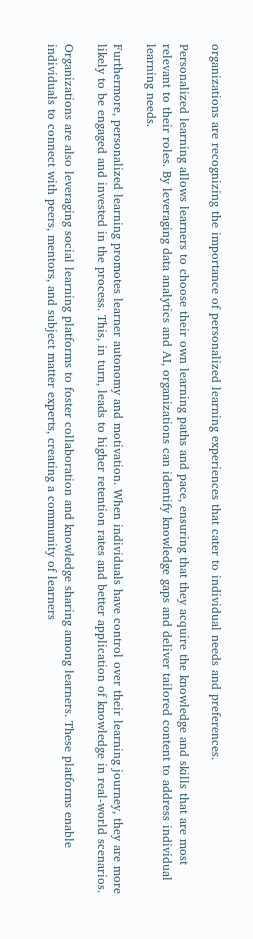organizations are recognizing the importance of personalized learning experiences that cater to individual needs and preferences.

Personalized learning allows learners to choose their own learning paths and pace, ensuring that they acquire the knowledge and skills that are most relevant to their roles. By leveraging data analytics and AI, organizations can identify knowledge gaps and deliver tailored content to address individual learning needs.

Furthermore, personalized learning promotes learner autonomy and motivation. When individuals have control over their learning journey, they are more likely to be engaged and invested in the process. This, in turn, leads to higher retention rates and better application of knowledge in real-world scenarios.

Organizations are also leveraging social learning platforms to foster collaboration and knowledge sharing among learners. These platforms enable individuals to connect with peers, mentors, and subject matter experts, creating a community of learners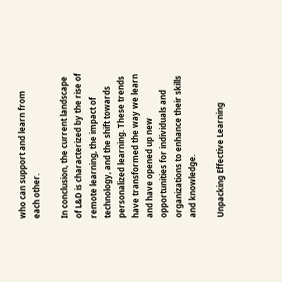who can support and learn from each other.

In conclusion, the current landscape of L&D is characterized by the rise of remote learning, the impact of technology, and the shift towards personalized learning. These trends have transformed the way we learn and have opened up new opportunities for individuals and organizations to enhance their skills and knowledge.

Unpacking Effective Learning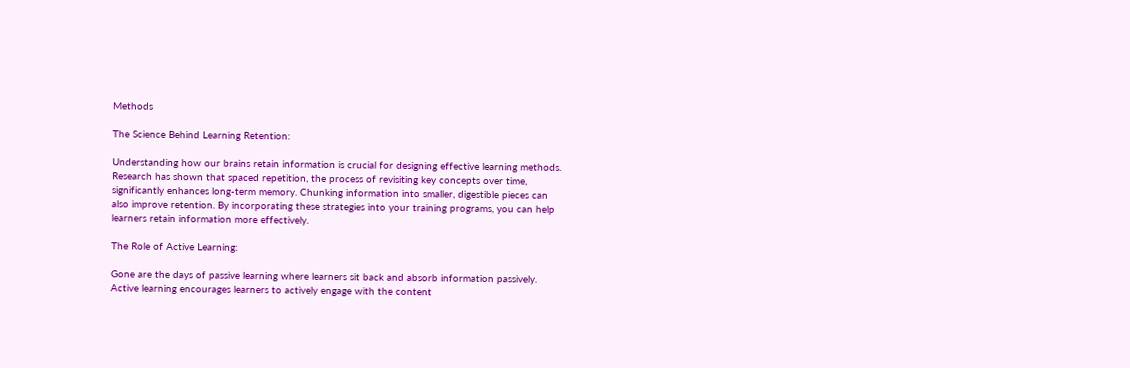Methods

The Science Behind Learning Retention:

Understanding how our brains retain information is crucial for designing effective learning methods. Research has shown that spaced repetition, the process of revisiting key concepts over time, significantly enhances long-term memory. Chunking information into smaller, digestible pieces can also improve retention. By incorporating these strategies into your training programs, you can help learners retain information more effectively.

The Role of Active Learning:

Gone are the days of passive learning where learners sit back and absorb information passively. Active learning encourages learners to actively engage with the content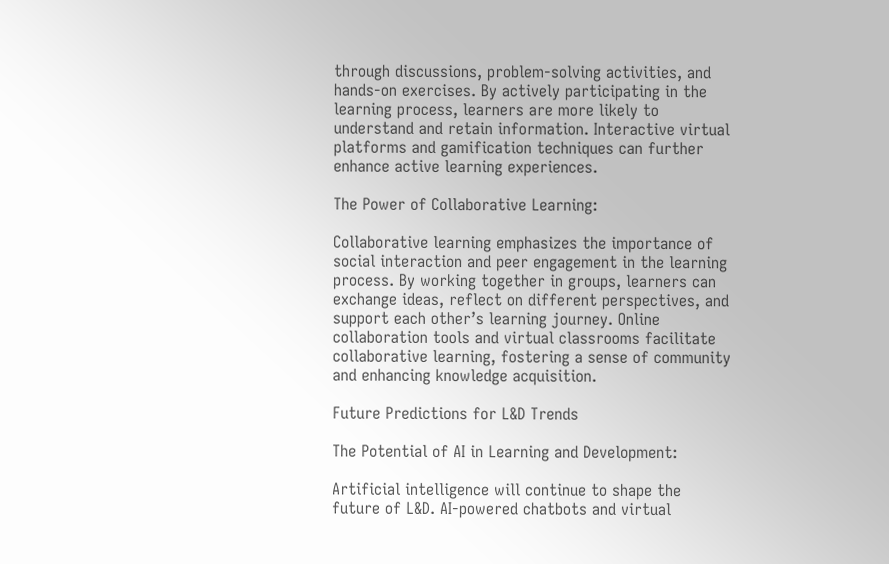through discussions, problem-solving activities, and hands-on exercises. By actively participating in the learning process, learners are more likely to understand and retain information. Interactive virtual platforms and gamification techniques can further enhance active learning experiences.

The Power of Collaborative Learning:

Collaborative learning emphasizes the importance of social interaction and peer engagement in the learning process. By working together in groups, learners can exchange ideas, reflect on different perspectives, and support each other’s learning journey. Online collaboration tools and virtual classrooms facilitate collaborative learning, fostering a sense of community and enhancing knowledge acquisition.

Future Predictions for L&D Trends

The Potential of AI in Learning and Development:

Artificial intelligence will continue to shape the future of L&D. AI-powered chatbots and virtual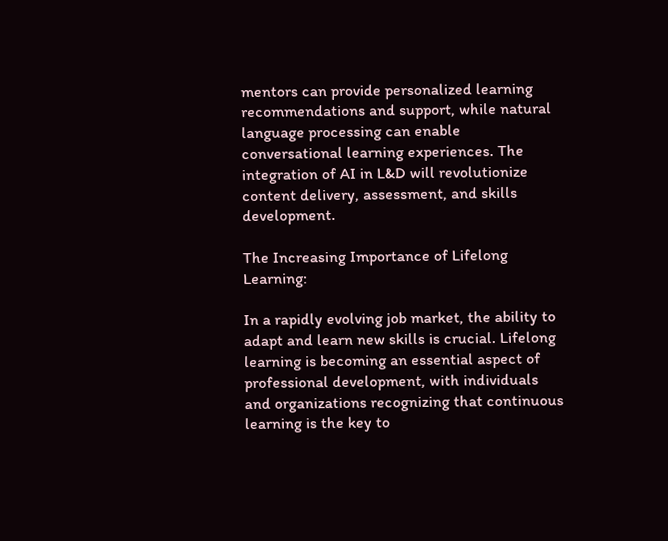mentors can provide personalized learning recommendations and support, while natural language processing can enable conversational learning experiences. The integration of AI in L&D will revolutionize content delivery, assessment, and skills development.

The Increasing Importance of Lifelong Learning:

In a rapidly evolving job market, the ability to adapt and learn new skills is crucial. Lifelong learning is becoming an essential aspect of professional development, with individuals and organizations recognizing that continuous learning is the key to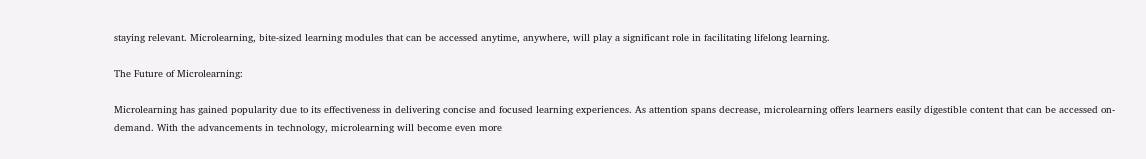staying relevant. Microlearning, bite-sized learning modules that can be accessed anytime, anywhere, will play a significant role in facilitating lifelong learning.

The Future of Microlearning:

Microlearning has gained popularity due to its effectiveness in delivering concise and focused learning experiences. As attention spans decrease, microlearning offers learners easily digestible content that can be accessed on-demand. With the advancements in technology, microlearning will become even more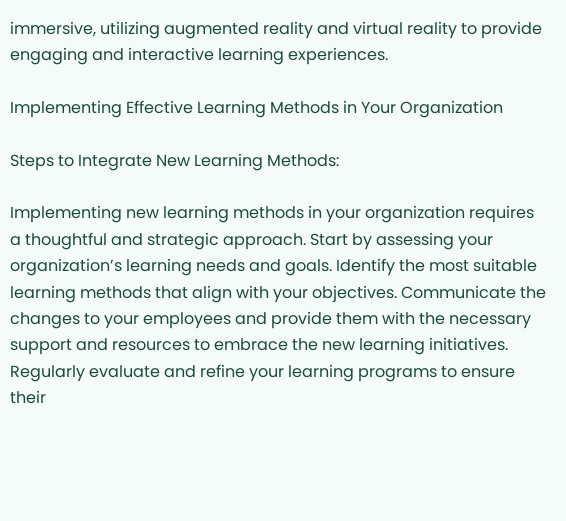immersive, utilizing augmented reality and virtual reality to provide engaging and interactive learning experiences.

Implementing Effective Learning Methods in Your Organization

Steps to Integrate New Learning Methods:

Implementing new learning methods in your organization requires a thoughtful and strategic approach. Start by assessing your organization’s learning needs and goals. Identify the most suitable learning methods that align with your objectives. Communicate the changes to your employees and provide them with the necessary support and resources to embrace the new learning initiatives. Regularly evaluate and refine your learning programs to ensure their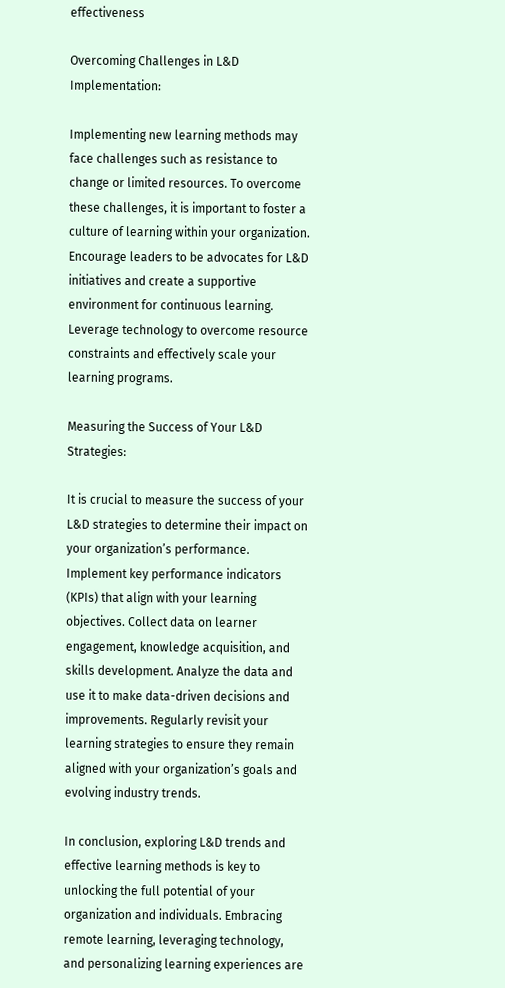effectiveness

Overcoming Challenges in L&D Implementation:

Implementing new learning methods may face challenges such as resistance to change or limited resources. To overcome these challenges, it is important to foster a culture of learning within your organization. Encourage leaders to be advocates for L&D initiatives and create a supportive environment for continuous learning. Leverage technology to overcome resource constraints and effectively scale your learning programs.

Measuring the Success of Your L&D Strategies:

It is crucial to measure the success of your L&D strategies to determine their impact on your organization’s performance. Implement key performance indicators (KPIs) that align with your learning objectives. Collect data on learner engagement, knowledge acquisition, and skills development. Analyze the data and use it to make data-driven decisions and improvements. Regularly revisit your learning strategies to ensure they remain aligned with your organization’s goals and evolving industry trends.

In conclusion, exploring L&D trends and effective learning methods is key to unlocking the full potential of your organization and individuals. Embracing remote learning, leveraging technology, and personalizing learning experiences are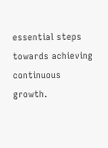essential steps towards achieving continuous growth.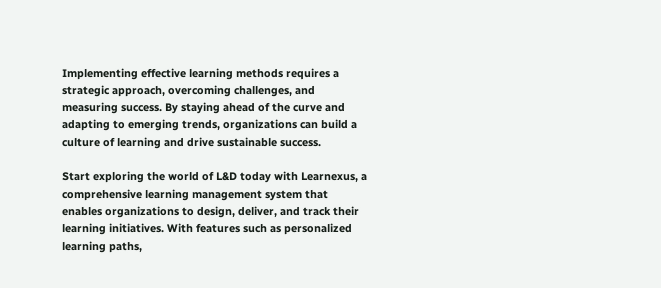Implementing effective learning methods requires a strategic approach, overcoming challenges, and measuring success. By staying ahead of the curve and adapting to emerging trends, organizations can build a culture of learning and drive sustainable success.

Start exploring the world of L&D today with Learnexus, a comprehensive learning management system that enables organizations to design, deliver, and track their learning initiatives. With features such as personalized learning paths,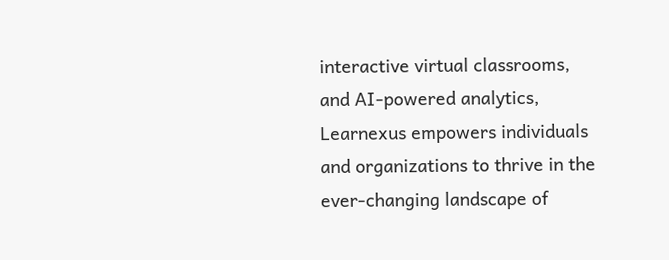interactive virtual classrooms, and AI-powered analytics, Learnexus empowers individuals and organizations to thrive in the ever-changing landscape of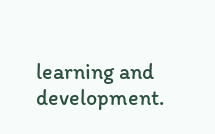learning and development.